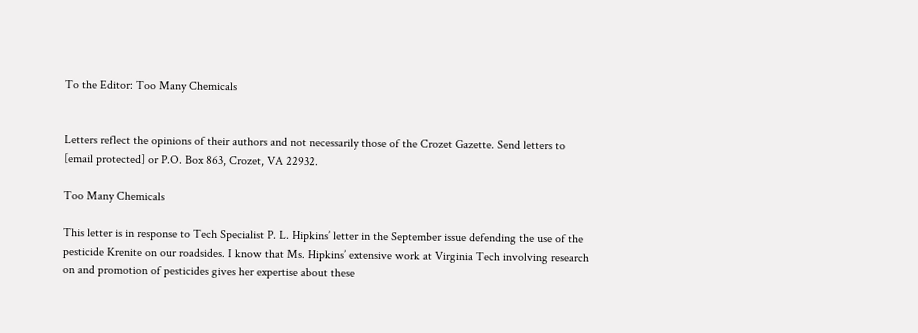To the Editor: Too Many Chemicals


Letters reflect the opinions of their authors and not necessarily those of the Crozet Gazette. Send letters to [email protected] or P.O. Box 863, Crozet, VA 22932.

Too Many Chemicals

This letter is in response to Tech Specialist P. L. Hipkins’ letter in the September issue defending the use of the pesticide Krenite on our roadsides. I know that Ms. Hipkins’ extensive work at Virginia Tech involving research on and promotion of pesticides gives her expertise about these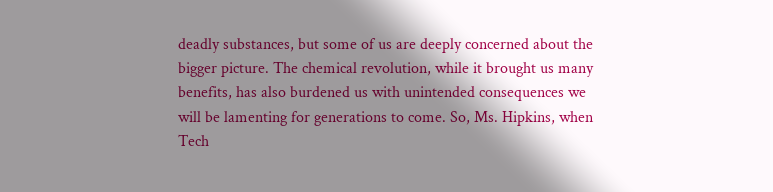deadly substances, but some of us are deeply concerned about the bigger picture. The chemical revolution, while it brought us many benefits, has also burdened us with unintended consequences we will be lamenting for generations to come. So, Ms. Hipkins, when Tech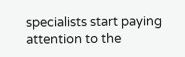specialists start paying attention to the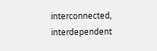interconnected, interdependent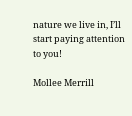nature we live in, I’ll start paying attention to you!

Mollee Merrill